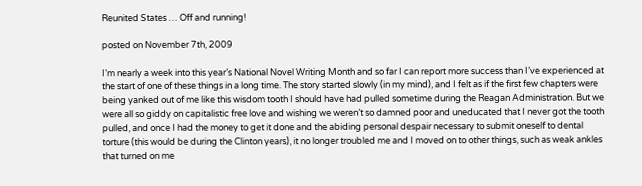Reunited States … Off and running!

posted on November 7th, 2009

I’m nearly a week into this year’s National Novel Writing Month and so far I can report more success than I’ve experienced at the start of one of these things in a long time. The story started slowly (in my mind), and I felt as if the first few chapters were being yanked out of me like this wisdom tooth I should have had pulled sometime during the Reagan Administration. But we were all so giddy on capitalistic free love and wishing we weren’t so damned poor and uneducated that I never got the tooth pulled, and once I had the money to get it done and the abiding personal despair necessary to submit oneself to dental torture (this would be during the Clinton years), it no longer troubled me and I moved on to other things, such as weak ankles that turned on me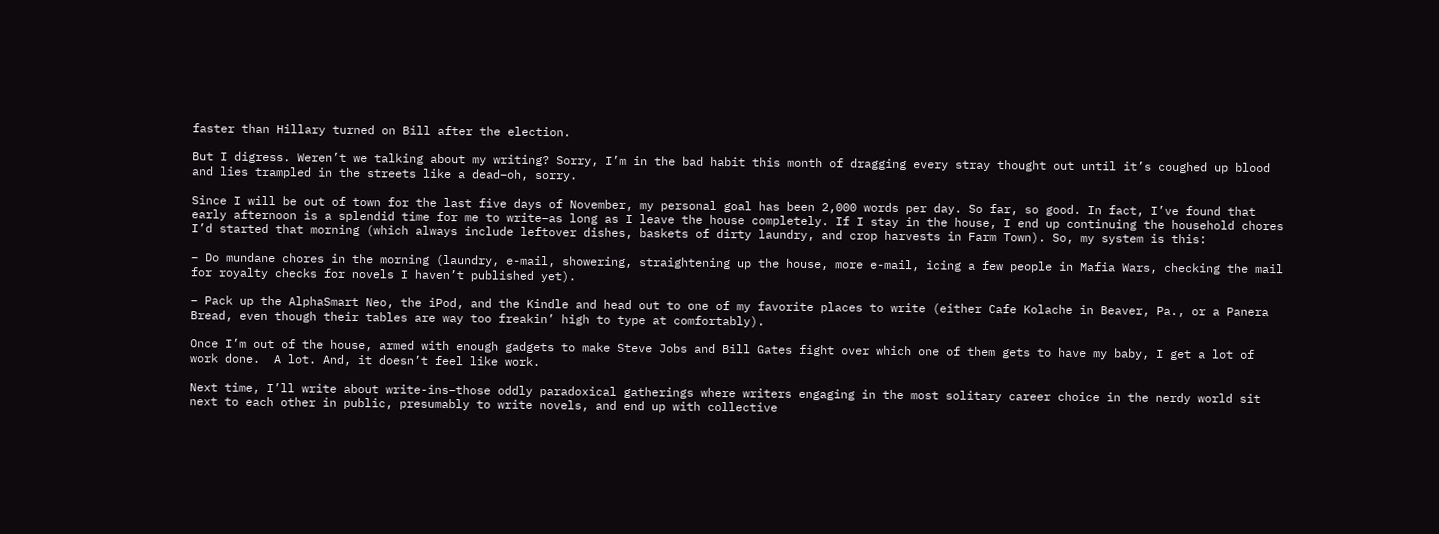faster than Hillary turned on Bill after the election.

But I digress. Weren’t we talking about my writing? Sorry, I’m in the bad habit this month of dragging every stray thought out until it’s coughed up blood and lies trampled in the streets like a dead–oh, sorry.

Since I will be out of town for the last five days of November, my personal goal has been 2,000 words per day. So far, so good. In fact, I’ve found that early afternoon is a splendid time for me to write–as long as I leave the house completely. If I stay in the house, I end up continuing the household chores I’d started that morning (which always include leftover dishes, baskets of dirty laundry, and crop harvests in Farm Town). So, my system is this:

– Do mundane chores in the morning (laundry, e-mail, showering, straightening up the house, more e-mail, icing a few people in Mafia Wars, checking the mail for royalty checks for novels I haven’t published yet).

– Pack up the AlphaSmart Neo, the iPod, and the Kindle and head out to one of my favorite places to write (either Cafe Kolache in Beaver, Pa., or a Panera Bread, even though their tables are way too freakin’ high to type at comfortably).

Once I’m out of the house, armed with enough gadgets to make Steve Jobs and Bill Gates fight over which one of them gets to have my baby, I get a lot of work done.  A lot. And, it doesn’t feel like work.

Next time, I’ll write about write-ins–those oddly paradoxical gatherings where writers engaging in the most solitary career choice in the nerdy world sit next to each other in public, presumably to write novels, and end up with collective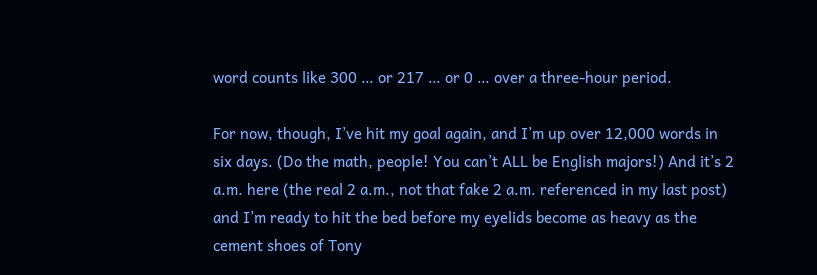word counts like 300 … or 217 … or 0 … over a three-hour period.

For now, though, I’ve hit my goal again, and I’m up over 12,000 words in six days. (Do the math, people! You can’t ALL be English majors!) And it’s 2 a.m. here (the real 2 a.m., not that fake 2 a.m. referenced in my last post) and I’m ready to hit the bed before my eyelids become as heavy as the cement shoes of Tony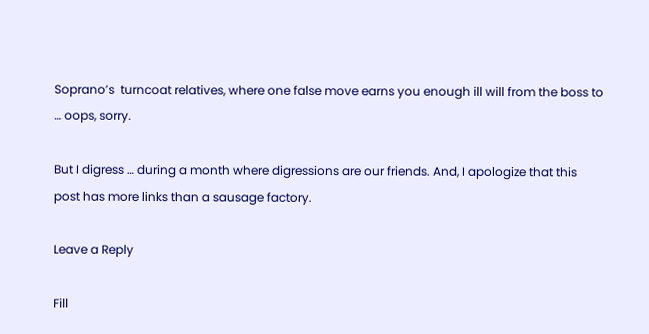Soprano’s  turncoat relatives, where one false move earns you enough ill will from the boss to … oops, sorry.

But I digress … during a month where digressions are our friends. And, I apologize that this post has more links than a sausage factory.

Leave a Reply

Fill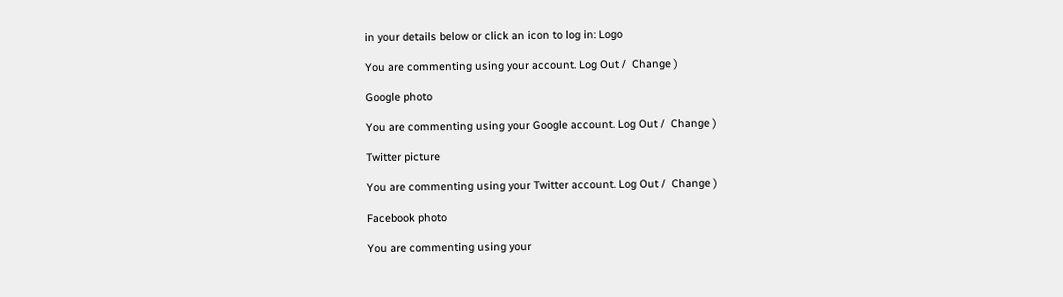in your details below or click an icon to log in: Logo

You are commenting using your account. Log Out /  Change )

Google photo

You are commenting using your Google account. Log Out /  Change )

Twitter picture

You are commenting using your Twitter account. Log Out /  Change )

Facebook photo

You are commenting using your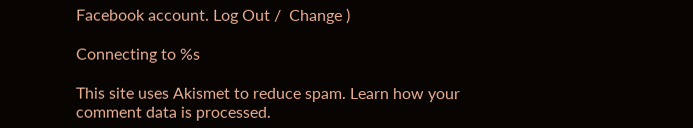Facebook account. Log Out /  Change )

Connecting to %s

This site uses Akismet to reduce spam. Learn how your comment data is processed.